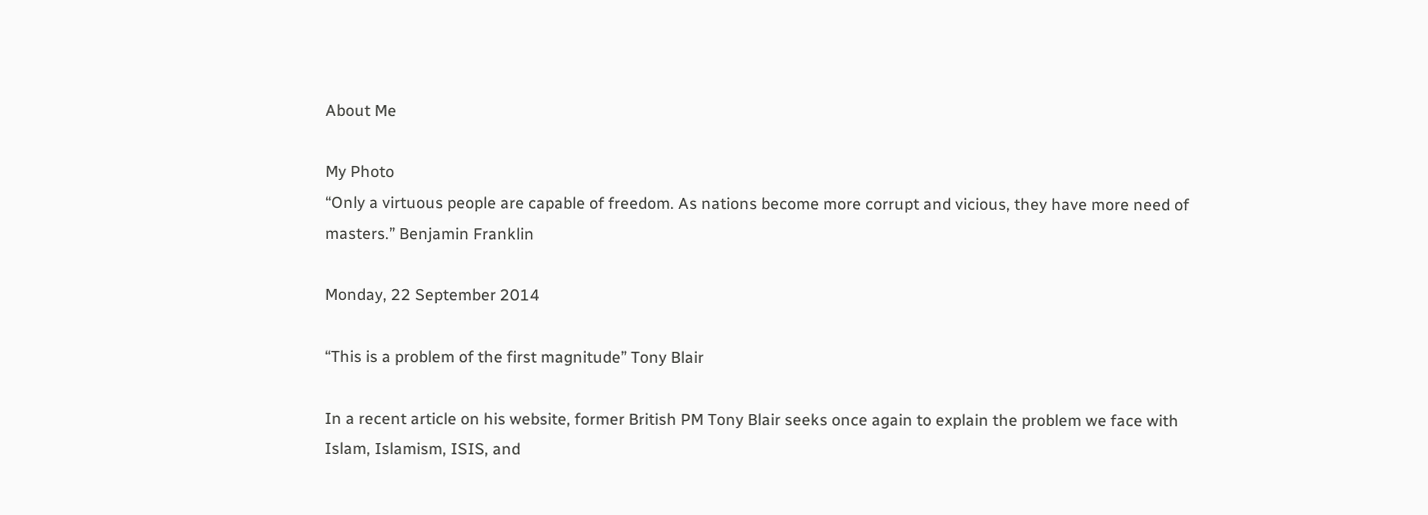About Me

My Photo
“Only a virtuous people are capable of freedom. As nations become more corrupt and vicious, they have more need of masters.” Benjamin Franklin

Monday, 22 September 2014

“This is a problem of the first magnitude” Tony Blair

In a recent article on his website, former British PM Tony Blair seeks once again to explain the problem we face with Islam, Islamism, ISIS, and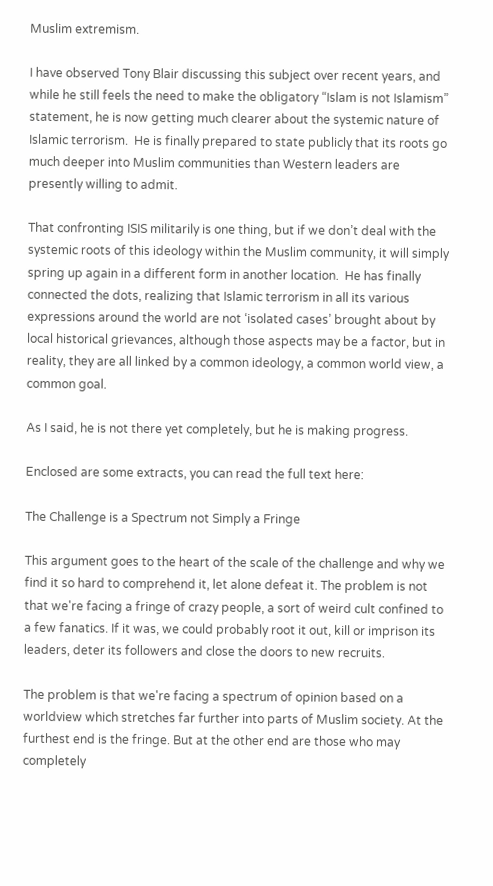Muslim extremism.

I have observed Tony Blair discussing this subject over recent years, and while he still feels the need to make the obligatory “Islam is not Islamism” statement, he is now getting much clearer about the systemic nature of Islamic terrorism.  He is finally prepared to state publicly that its roots go much deeper into Muslim communities than Western leaders are presently willing to admit.

That confronting ISIS militarily is one thing, but if we don’t deal with the systemic roots of this ideology within the Muslim community, it will simply spring up again in a different form in another location.  He has finally connected the dots, realizing that Islamic terrorism in all its various expressions around the world are not ‘isolated cases’ brought about by local historical grievances, although those aspects may be a factor, but in reality, they are all linked by a common ideology, a common world view, a common goal.

As I said, he is not there yet completely, but he is making progress.

Enclosed are some extracts, you can read the full text here:

The Challenge is a Spectrum not Simply a Fringe

This argument goes to the heart of the scale of the challenge and why we find it so hard to comprehend it, let alone defeat it. The problem is not that we're facing a fringe of crazy people, a sort of weird cult confined to a few fanatics. If it was, we could probably root it out, kill or imprison its leaders, deter its followers and close the doors to new recruits.

The problem is that we're facing a spectrum of opinion based on a worldview which stretches far further into parts of Muslim society. At the furthest end is the fringe. But at the other end are those who may completely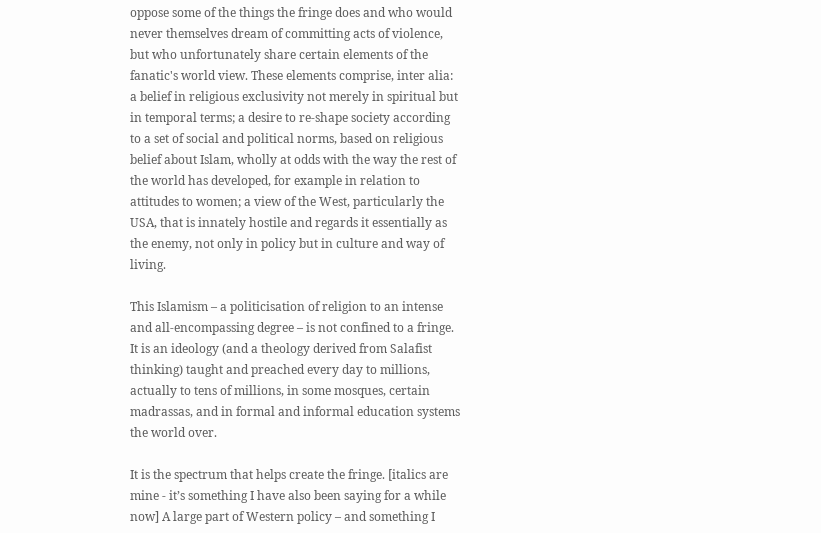oppose some of the things the fringe does and who would never themselves dream of committing acts of violence, but who unfortunately share certain elements of the fanatic's world view. These elements comprise, inter alia: a belief in religious exclusivity not merely in spiritual but in temporal terms; a desire to re-shape society according to a set of social and political norms, based on religious belief about Islam, wholly at odds with the way the rest of the world has developed, for example in relation to attitudes to women; a view of the West, particularly the USA, that is innately hostile and regards it essentially as the enemy, not only in policy but in culture and way of living.

This Islamism – a politicisation of religion to an intense and all-encompassing degree – is not confined to a fringe. It is an ideology (and a theology derived from Salafist thinking) taught and preached every day to millions, actually to tens of millions, in some mosques, certain madrassas, and in formal and informal education systems the world over.

It is the spectrum that helps create the fringe. [italics are mine - it’s something I have also been saying for a while now] A large part of Western policy – and something I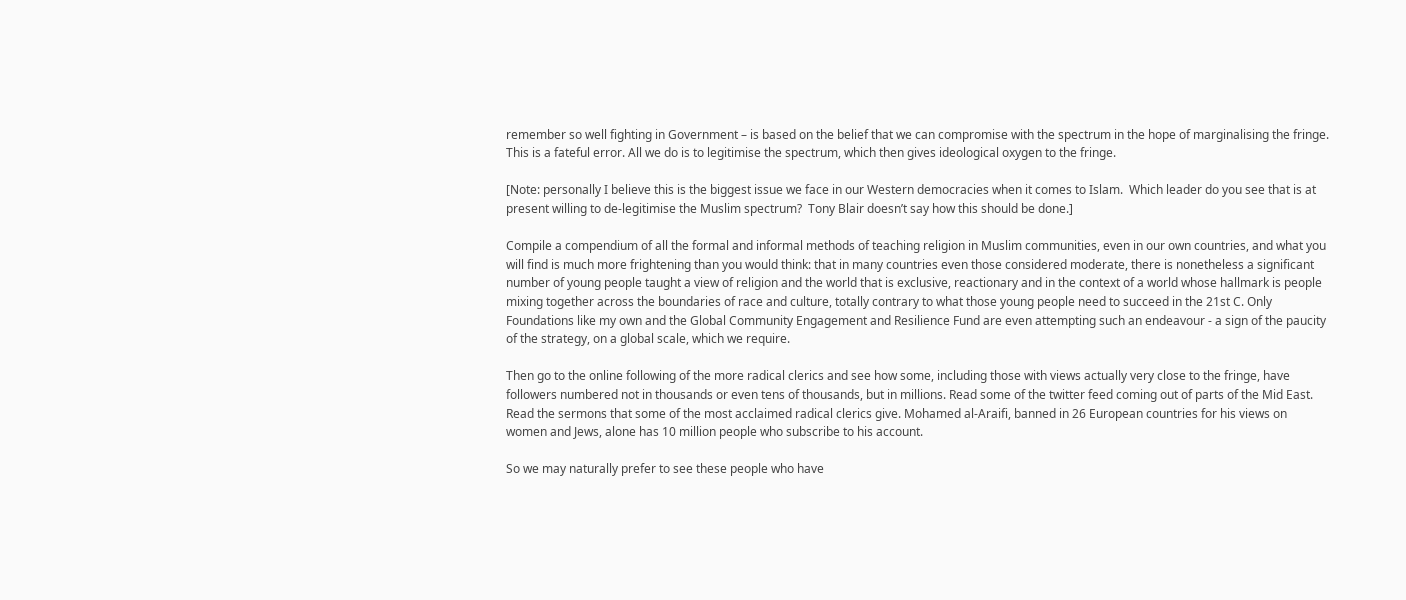remember so well fighting in Government – is based on the belief that we can compromise with the spectrum in the hope of marginalising the fringe. This is a fateful error. All we do is to legitimise the spectrum, which then gives ideological oxygen to the fringe.

[Note: personally I believe this is the biggest issue we face in our Western democracies when it comes to Islam.  Which leader do you see that is at present willing to de-legitimise the Muslim spectrum?  Tony Blair doesn’t say how this should be done.]

Compile a compendium of all the formal and informal methods of teaching religion in Muslim communities, even in our own countries, and what you will find is much more frightening than you would think: that in many countries even those considered moderate, there is nonetheless a significant number of young people taught a view of religion and the world that is exclusive, reactionary and in the context of a world whose hallmark is people mixing together across the boundaries of race and culture, totally contrary to what those young people need to succeed in the 21st C. Only Foundations like my own and the Global Community Engagement and Resilience Fund are even attempting such an endeavour - a sign of the paucity of the strategy, on a global scale, which we require.

Then go to the online following of the more radical clerics and see how some, including those with views actually very close to the fringe, have followers numbered not in thousands or even tens of thousands, but in millions. Read some of the twitter feed coming out of parts of the Mid East. Read the sermons that some of the most acclaimed radical clerics give. Mohamed al-Araifi, banned in 26 European countries for his views on women and Jews, alone has 10 million people who subscribe to his account.

So we may naturally prefer to see these people who have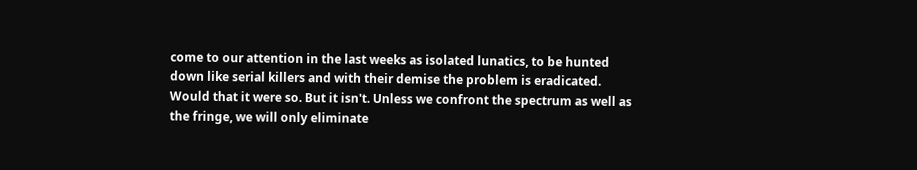come to our attention in the last weeks as isolated lunatics, to be hunted down like serial killers and with their demise the problem is eradicated. Would that it were so. But it isn't. Unless we confront the spectrum as well as the fringe, we will only eliminate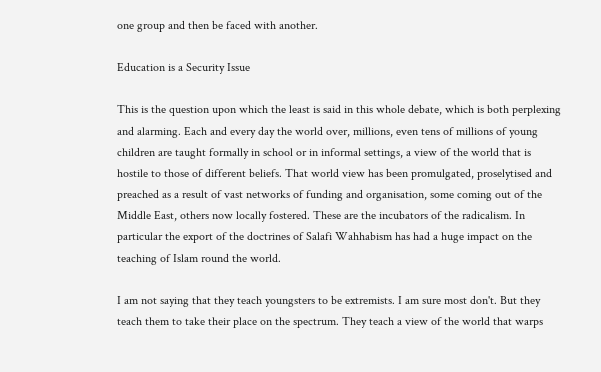one group and then be faced with another.

Education is a Security Issue

This is the question upon which the least is said in this whole debate, which is both perplexing and alarming. Each and every day the world over, millions, even tens of millions of young children are taught formally in school or in informal settings, a view of the world that is hostile to those of different beliefs. That world view has been promulgated, proselytised and preached as a result of vast networks of funding and organisation, some coming out of the Middle East, others now locally fostered. These are the incubators of the radicalism. In particular the export of the doctrines of Salafi Wahhabism has had a huge impact on the teaching of Islam round the world.

I am not saying that they teach youngsters to be extremists. I am sure most don't. But they teach them to take their place on the spectrum. They teach a view of the world that warps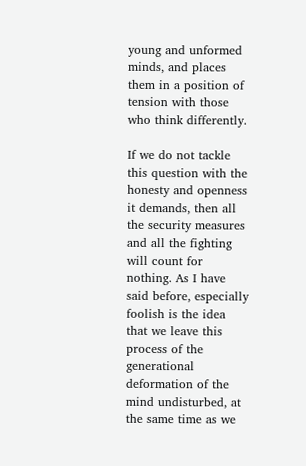young and unformed minds, and places them in a position of tension with those who think differently.

If we do not tackle this question with the honesty and openness it demands, then all the security measures and all the fighting will count for nothing. As I have said before, especially foolish is the idea that we leave this process of the generational deformation of the mind undisturbed, at the same time as we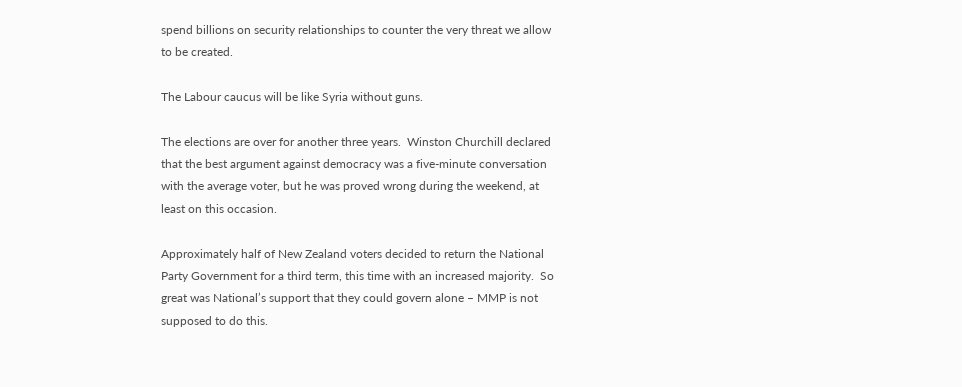spend billions on security relationships to counter the very threat we allow to be created.

The Labour caucus will be like Syria without guns.

The elections are over for another three years.  Winston Churchill declared that the best argument against democracy was a five-minute conversation with the average voter, but he was proved wrong during the weekend, at least on this occasion.

Approximately half of New Zealand voters decided to return the National Party Government for a third term, this time with an increased majority.  So great was National’s support that they could govern alone – MMP is not supposed to do this.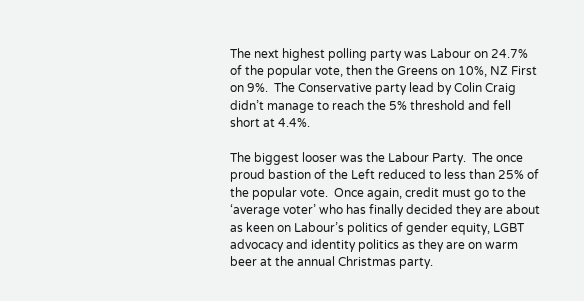The next highest polling party was Labour on 24.7% of the popular vote, then the Greens on 10%, NZ First on 9%.  The Conservative party lead by Colin Craig didn’t manage to reach the 5% threshold and fell short at 4.4%.

The biggest looser was the Labour Party.  The once proud bastion of the Left reduced to less than 25% of the popular vote.  Once again, credit must go to the ‘average voter’ who has finally decided they are about as keen on Labour’s politics of gender equity, LGBT advocacy and identity politics as they are on warm beer at the annual Christmas party.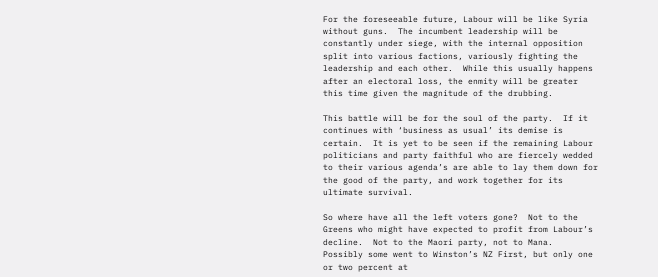For the foreseeable future, Labour will be like Syria without guns.  The incumbent leadership will be constantly under siege, with the internal opposition split into various factions, variously fighting the leadership and each other.  While this usually happens after an electoral loss, the enmity will be greater this time given the magnitude of the drubbing.

This battle will be for the soul of the party.  If it continues with ‘business as usual’ its demise is certain.  It is yet to be seen if the remaining Labour politicians and party faithful who are fiercely wedded to their various agenda’s are able to lay them down for the good of the party, and work together for its ultimate survival.

So where have all the left voters gone?  Not to the Greens who might have expected to profit from Labour’s decline.  Not to the Maori party, not to Mana.  Possibly some went to Winston’s NZ First, but only one or two percent at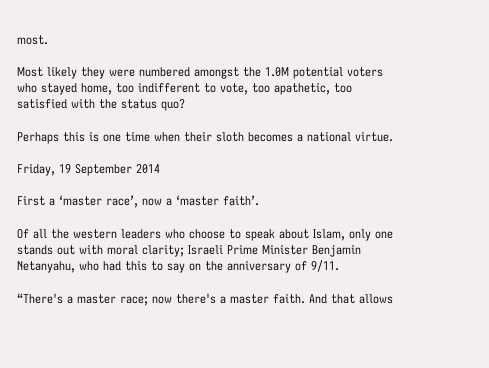most.

Most likely they were numbered amongst the 1.0M potential voters who stayed home, too indifferent to vote, too apathetic, too satisfied with the status quo?

Perhaps this is one time when their sloth becomes a national virtue.

Friday, 19 September 2014

First a ‘master race’, now a ‘master faith’.

Of all the western leaders who choose to speak about Islam, only one stands out with moral clarity; Israeli Prime Minister Benjamin Netanyahu, who had this to say on the anniversary of 9/11.

“There's a master race; now there's a master faith. And that allows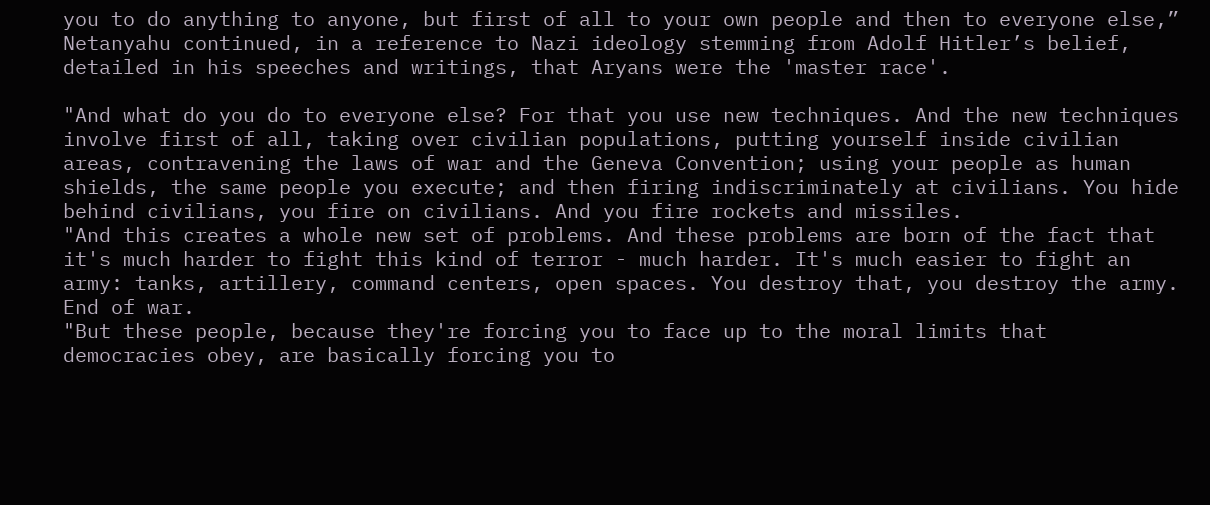you to do anything to anyone, but first of all to your own people and then to everyone else,” Netanyahu continued, in a reference to Nazi ideology stemming from Adolf Hitler’s belief, detailed in his speeches and writings, that Aryans were the 'master race'.

"And what do you do to everyone else? For that you use new techniques. And the new techniques involve first of all, taking over civilian populations, putting yourself inside civilian areas, contravening the laws of war and the Geneva Convention; using your people as human shields, the same people you execute; and then firing indiscriminately at civilians. You hide behind civilians, you fire on civilians. And you fire rockets and missiles.
"And this creates a whole new set of problems. And these problems are born of the fact that it's much harder to fight this kind of terror - much harder. It's much easier to fight an army: tanks, artillery, command centers, open spaces. You destroy that, you destroy the army. End of war.
"But these people, because they're forcing you to face up to the moral limits that democracies obey, are basically forcing you to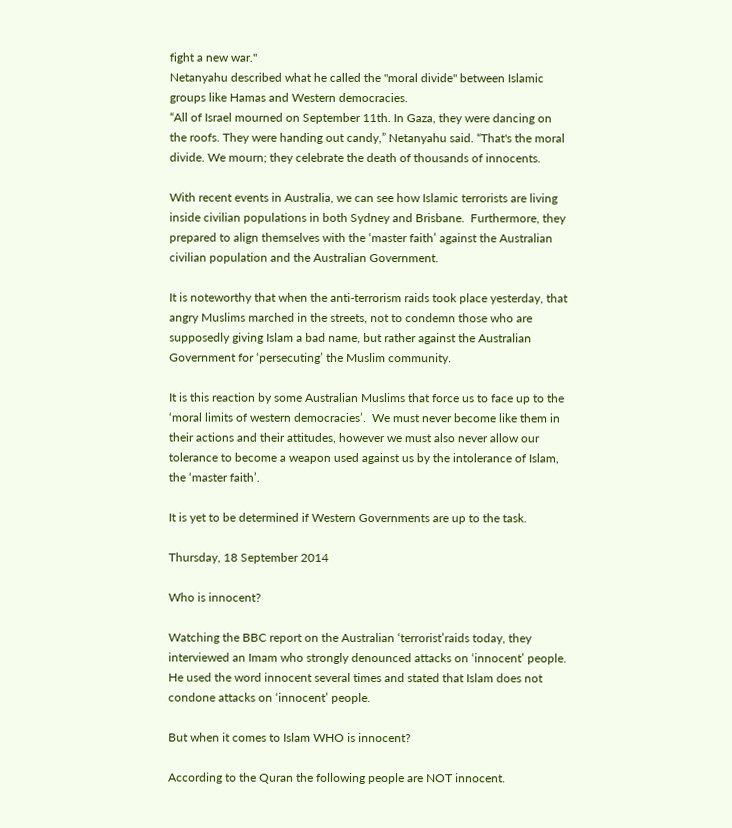fight a new war."
Netanyahu described what he called the "moral divide" between Islamic groups like Hamas and Western democracies.
“All of Israel mourned on September 11th. In Gaza, they were dancing on the roofs. They were handing out candy,” Netanyahu said. “That's the moral divide. We mourn; they celebrate the death of thousands of innocents.

With recent events in Australia, we can see how Islamic terrorists are living inside civilian populations in both Sydney and Brisbane.  Furthermore, they prepared to align themselves with the ‘master faith’ against the Australian civilian population and the Australian Government.

It is noteworthy that when the anti-terrorism raids took place yesterday, that angry Muslims marched in the streets, not to condemn those who are supposedly giving Islam a bad name, but rather against the Australian Government for ‘persecuting’ the Muslim community.

It is this reaction by some Australian Muslims that force us to face up to the ‘moral limits of western democracies’.  We must never become like them in their actions and their attitudes, however we must also never allow our tolerance to become a weapon used against us by the intolerance of Islam, the ‘master faith’.

It is yet to be determined if Western Governments are up to the task.

Thursday, 18 September 2014

Who is innocent?

Watching the BBC report on the Australian ‘terrorist’raids today, they interviewed an Imam who strongly denounced attacks on ‘innocent’ people.  He used the word innocent several times and stated that Islam does not condone attacks on ‘innocent’ people.

But when it comes to Islam WHO is innocent?

According to the Quran the following people are NOT innocent.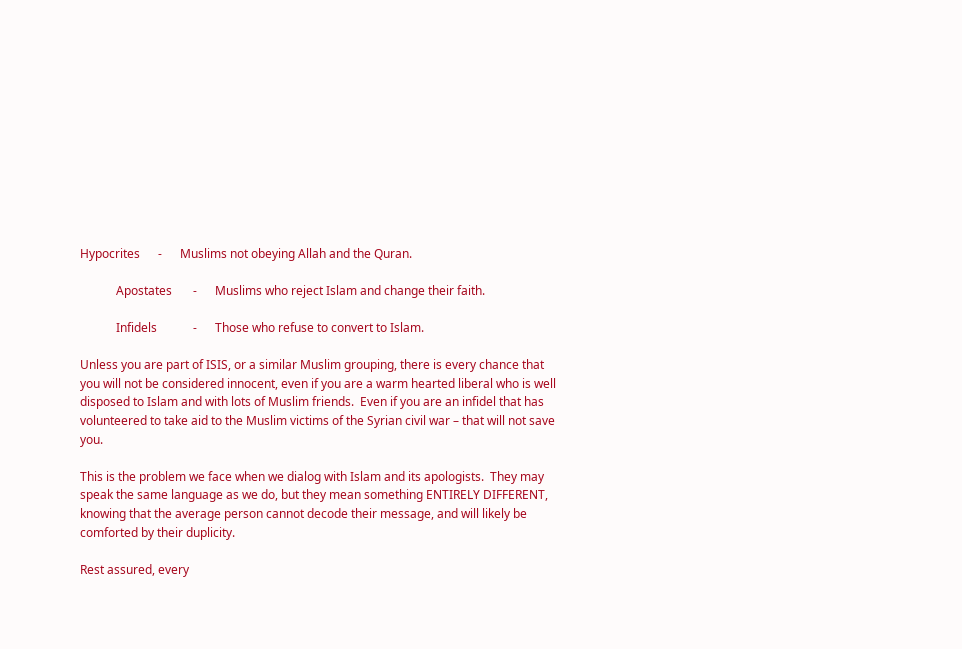Hypocrites      -      Muslims not obeying Allah and the Quran.

            Apostates       -      Muslims who reject Islam and change their faith.

            Infidels            -      Those who refuse to convert to Islam.

Unless you are part of ISIS, or a similar Muslim grouping, there is every chance that you will not be considered innocent, even if you are a warm hearted liberal who is well disposed to Islam and with lots of Muslim friends.  Even if you are an infidel that has volunteered to take aid to the Muslim victims of the Syrian civil war – that will not save you.

This is the problem we face when we dialog with Islam and its apologists.  They may speak the same language as we do, but they mean something ENTIRELY DIFFERENT, knowing that the average person cannot decode their message, and will likely be comforted by their duplicity.

Rest assured, every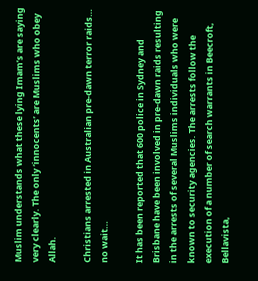Muslim understands what these lying Imam’s are saying very clearly. The only ‘innocents’ are Muslims who obey Allah.

Christians arrested in Australian pre-dawn terror raids… no wait…

It has been reported that 600 police in Sydney and Brisbane have been involved in pre-dawn raids resulting in the arrests of several Muslims individuals who were known to security agencies. The arrests follow the execution of a number of search warrants in Beecroft, Bellavista,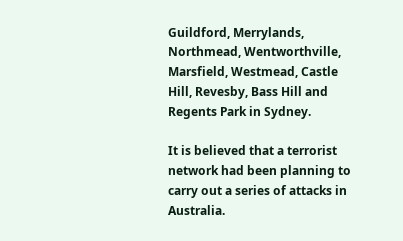Guildford, Merrylands, Northmead, Wentworthville, Marsfield, Westmead, Castle Hill, Revesby, Bass Hill and Regents Park in Sydney.

It is believed that a terrorist network had been planning to carry out a series of attacks in Australia.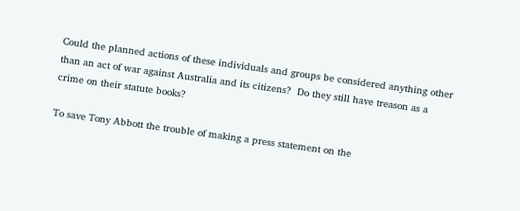Could the planned actions of these individuals and groups be considered anything other than an act of war against Australia and its citizens?  Do they still have treason as a crime on their statute books?

To save Tony Abbott the trouble of making a press statement on the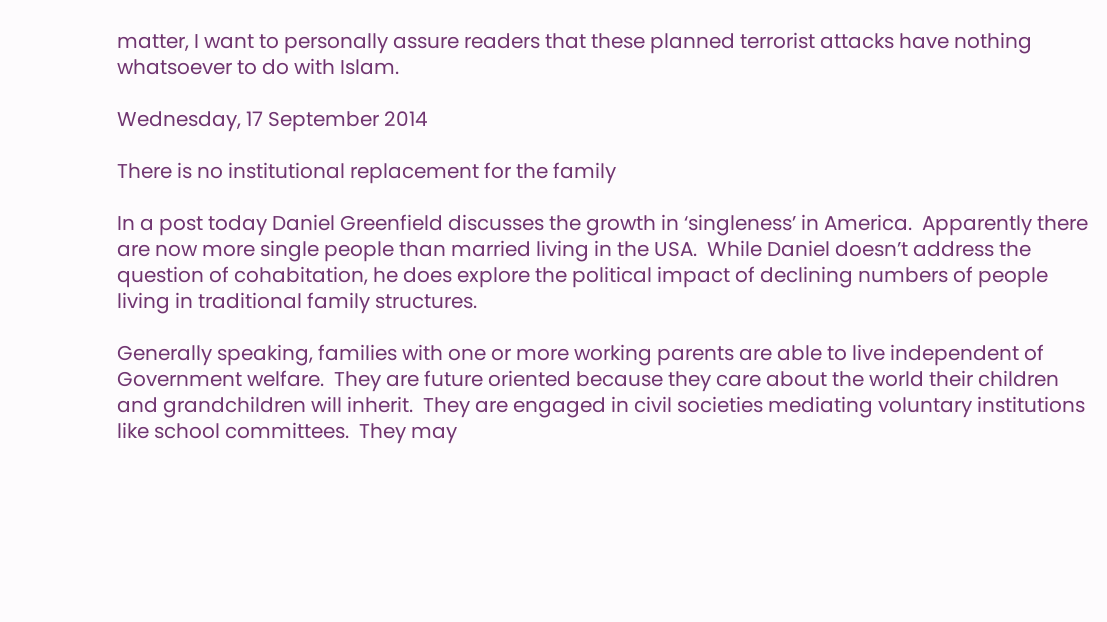matter, I want to personally assure readers that these planned terrorist attacks have nothing whatsoever to do with Islam.

Wednesday, 17 September 2014

There is no institutional replacement for the family

In a post today Daniel Greenfield discusses the growth in ‘singleness’ in America.  Apparently there are now more single people than married living in the USA.  While Daniel doesn’t address the question of cohabitation, he does explore the political impact of declining numbers of people living in traditional family structures.

Generally speaking, families with one or more working parents are able to live independent of Government welfare.  They are future oriented because they care about the world their children and grandchildren will inherit.  They are engaged in civil societies mediating voluntary institutions like school committees.  They may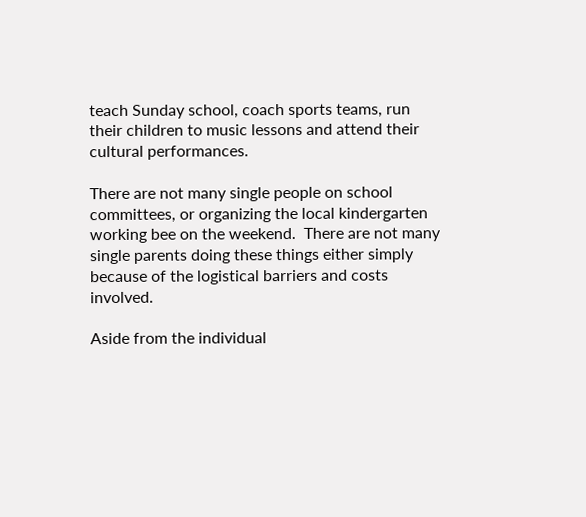teach Sunday school, coach sports teams, run their children to music lessons and attend their cultural performances.

There are not many single people on school committees, or organizing the local kindergarten working bee on the weekend.  There are not many single parents doing these things either simply because of the logistical barriers and costs involved.

Aside from the individual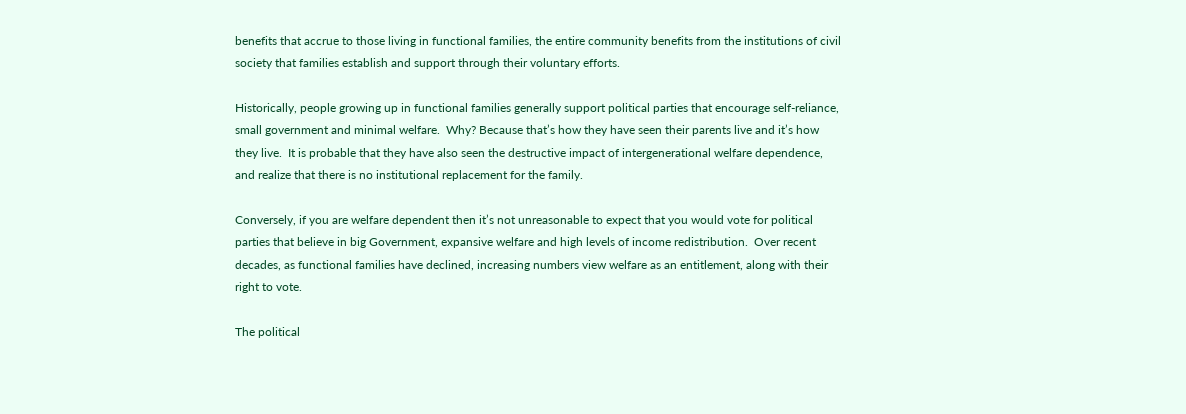benefits that accrue to those living in functional families, the entire community benefits from the institutions of civil society that families establish and support through their voluntary efforts.

Historically, people growing up in functional families generally support political parties that encourage self-reliance, small government and minimal welfare.  Why? Because that’s how they have seen their parents live and it’s how they live.  It is probable that they have also seen the destructive impact of intergenerational welfare dependence, and realize that there is no institutional replacement for the family.

Conversely, if you are welfare dependent then it’s not unreasonable to expect that you would vote for political parties that believe in big Government, expansive welfare and high levels of income redistribution.  Over recent decades, as functional families have declined, increasing numbers view welfare as an entitlement, along with their right to vote.

The political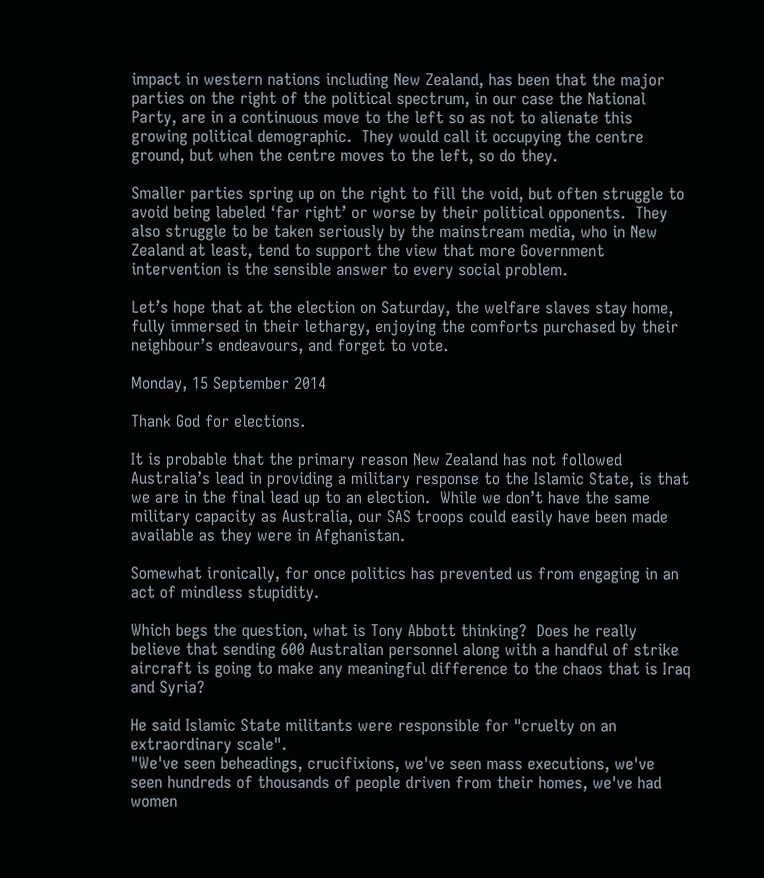impact in western nations including New Zealand, has been that the major parties on the right of the political spectrum, in our case the National Party, are in a continuous move to the left so as not to alienate this growing political demographic.  They would call it occupying the centre ground, but when the centre moves to the left, so do they.

Smaller parties spring up on the right to fill the void, but often struggle to avoid being labeled ‘far right’ or worse by their political opponents.  They also struggle to be taken seriously by the mainstream media, who in New Zealand at least, tend to support the view that more Government intervention is the sensible answer to every social problem.

Let’s hope that at the election on Saturday, the welfare slaves stay home, fully immersed in their lethargy, enjoying the comforts purchased by their neighbour’s endeavours, and forget to vote.

Monday, 15 September 2014

Thank God for elections.

It is probable that the primary reason New Zealand has not followed Australia’s lead in providing a military response to the Islamic State, is that we are in the final lead up to an election.  While we don’t have the same military capacity as Australia, our SAS troops could easily have been made available as they were in Afghanistan.

Somewhat ironically, for once politics has prevented us from engaging in an act of mindless stupidity.

Which begs the question, what is Tony Abbott thinking?  Does he really believe that sending 600 Australian personnel along with a handful of strike aircraft is going to make any meaningful difference to the chaos that is Iraq and Syria?

He said Islamic State militants were responsible for "cruelty on an extraordinary scale".
"We've seen beheadings, crucifixions, we've seen mass executions, we've seen hundreds of thousands of people driven from their homes, we've had women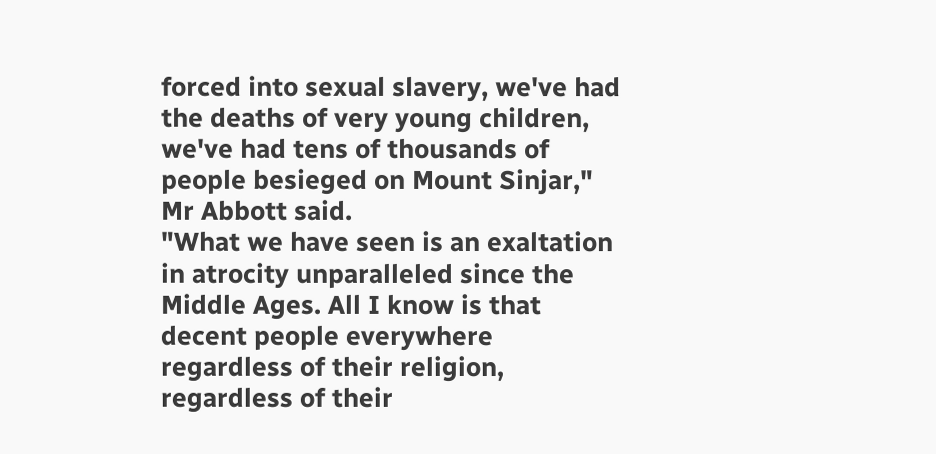forced into sexual slavery, we've had the deaths of very young children, we've had tens of thousands of people besieged on Mount Sinjar," Mr Abbott said.
"What we have seen is an exaltation in atrocity unparalleled since the Middle Ages. All I know is that decent people everywhere regardless of their religion, regardless of their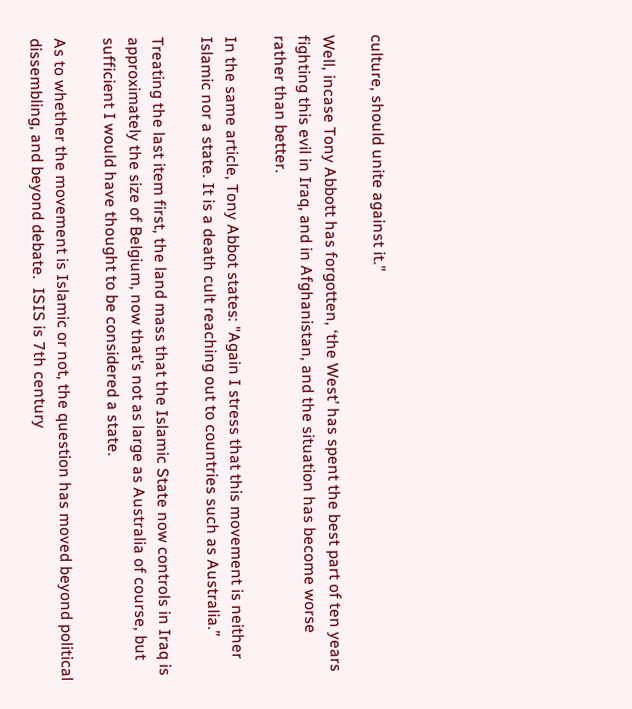culture, should unite against it."

Well, incase Tony Abbott has forgotten, ‘the West’ has spent the best part of ten years fighting this evil in Iraq, and in Afghanistan, and the situation has become worse rather than better.

In the same article, Tony Abbot states: "Again I stress that this movement is neither Islamic nor a state. It is a death cult reaching out to countries such as Australia.”

Treating the last item first, the land mass that the Islamic State now controls in Iraq is approximately the size of Belgium, now that’s not as large as Australia of course, but sufficient I would have thought to be considered a state.

As to whether the movement is Islamic or not, the question has moved beyond political dissembling, and beyond debate.  ISIS is 7th century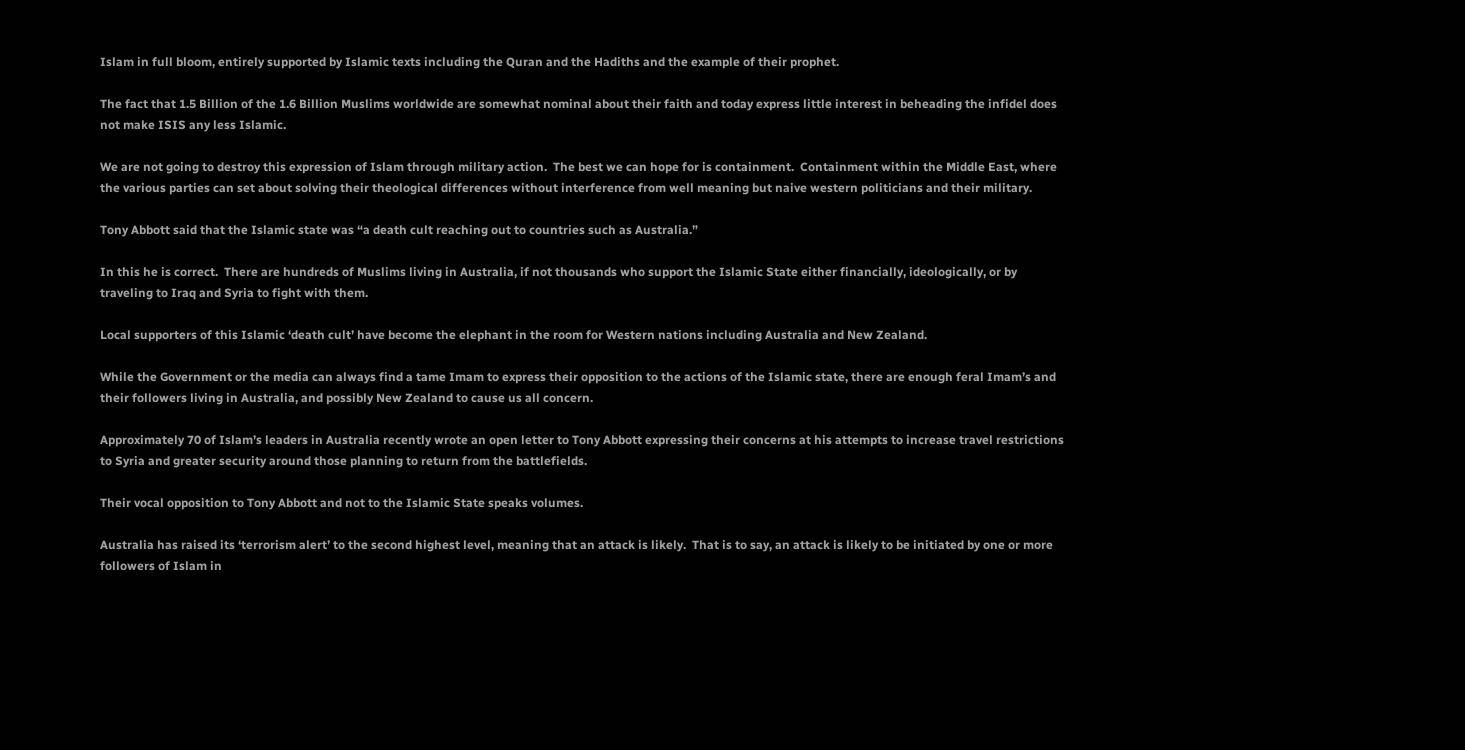Islam in full bloom, entirely supported by Islamic texts including the Quran and the Hadiths and the example of their prophet.

The fact that 1.5 Billion of the 1.6 Billion Muslims worldwide are somewhat nominal about their faith and today express little interest in beheading the infidel does not make ISIS any less Islamic.

We are not going to destroy this expression of Islam through military action.  The best we can hope for is containment.  Containment within the Middle East, where the various parties can set about solving their theological differences without interference from well meaning but naive western politicians and their military.

Tony Abbott said that the Islamic state was “a death cult reaching out to countries such as Australia.”

In this he is correct.  There are hundreds of Muslims living in Australia, if not thousands who support the Islamic State either financially, ideologically, or by traveling to Iraq and Syria to fight with them.

Local supporters of this Islamic ‘death cult’ have become the elephant in the room for Western nations including Australia and New Zealand.

While the Government or the media can always find a tame Imam to express their opposition to the actions of the Islamic state, there are enough feral Imam’s and their followers living in Australia, and possibly New Zealand to cause us all concern.

Approximately 70 of Islam’s leaders in Australia recently wrote an open letter to Tony Abbott expressing their concerns at his attempts to increase travel restrictions to Syria and greater security around those planning to return from the battlefields.

Their vocal opposition to Tony Abbott and not to the Islamic State speaks volumes.

Australia has raised its ‘terrorism alert’ to the second highest level, meaning that an attack is likely.  That is to say, an attack is likely to be initiated by one or more followers of Islam in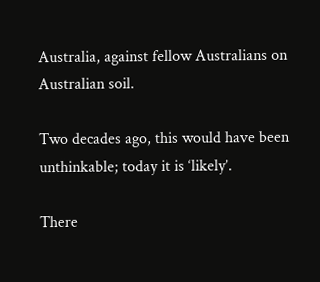Australia, against fellow Australians on Australian soil.

Two decades ago, this would have been unthinkable; today it is ‘likely’.

There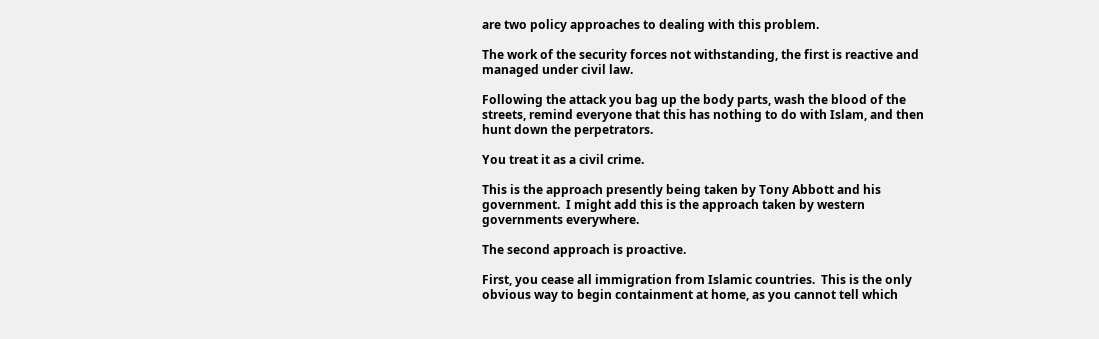are two policy approaches to dealing with this problem.

The work of the security forces not withstanding, the first is reactive and managed under civil law.

Following the attack you bag up the body parts, wash the blood of the streets, remind everyone that this has nothing to do with Islam, and then hunt down the perpetrators.

You treat it as a civil crime.

This is the approach presently being taken by Tony Abbott and his government.  I might add this is the approach taken by western governments everywhere.

The second approach is proactive.

First, you cease all immigration from Islamic countries.  This is the only obvious way to begin containment at home, as you cannot tell which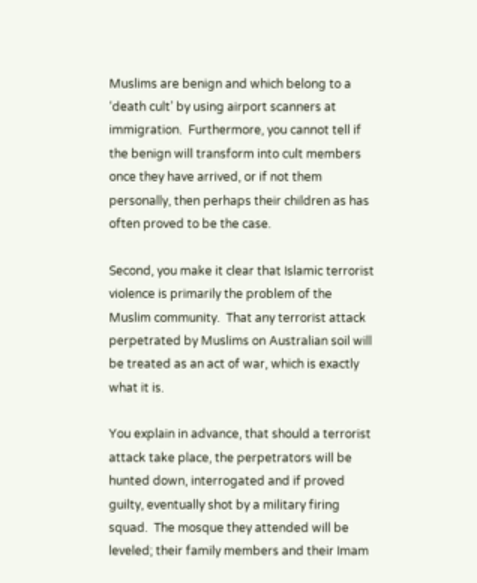Muslims are benign and which belong to a ‘death cult’ by using airport scanners at immigration.  Furthermore, you cannot tell if the benign will transform into cult members once they have arrived, or if not them personally, then perhaps their children as has often proved to be the case.

Second, you make it clear that Islamic terrorist violence is primarily the problem of the Muslim community.  That any terrorist attack perpetrated by Muslims on Australian soil will be treated as an act of war, which is exactly what it is.

You explain in advance, that should a terrorist attack take place, the perpetrators will be hunted down, interrogated and if proved guilty, eventually shot by a military firing squad.  The mosque they attended will be leveled; their family members and their Imam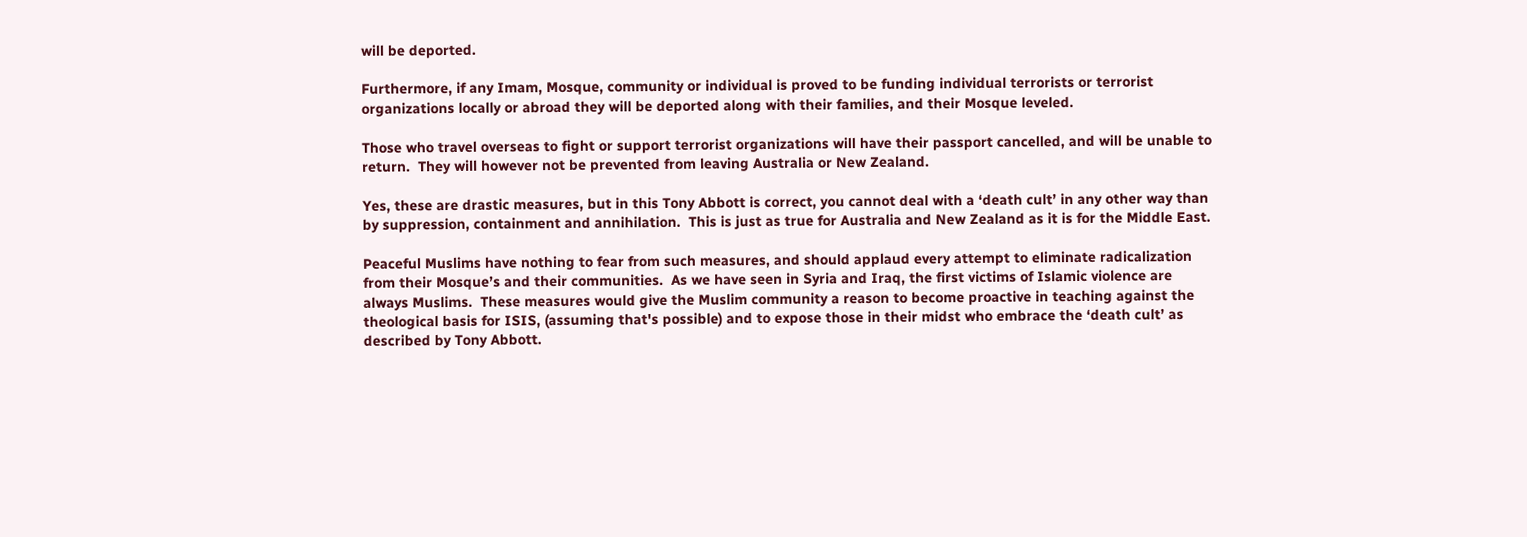will be deported.

Furthermore, if any Imam, Mosque, community or individual is proved to be funding individual terrorists or terrorist organizations locally or abroad they will be deported along with their families, and their Mosque leveled.

Those who travel overseas to fight or support terrorist organizations will have their passport cancelled, and will be unable to return.  They will however not be prevented from leaving Australia or New Zealand.

Yes, these are drastic measures, but in this Tony Abbott is correct, you cannot deal with a ‘death cult’ in any other way than by suppression, containment and annihilation.  This is just as true for Australia and New Zealand as it is for the Middle East.

Peaceful Muslims have nothing to fear from such measures, and should applaud every attempt to eliminate radicalization from their Mosque’s and their communities.  As we have seen in Syria and Iraq, the first victims of Islamic violence are always Muslims.  These measures would give the Muslim community a reason to become proactive in teaching against the theological basis for ISIS, (assuming that's possible) and to expose those in their midst who embrace the ‘death cult’ as described by Tony Abbott.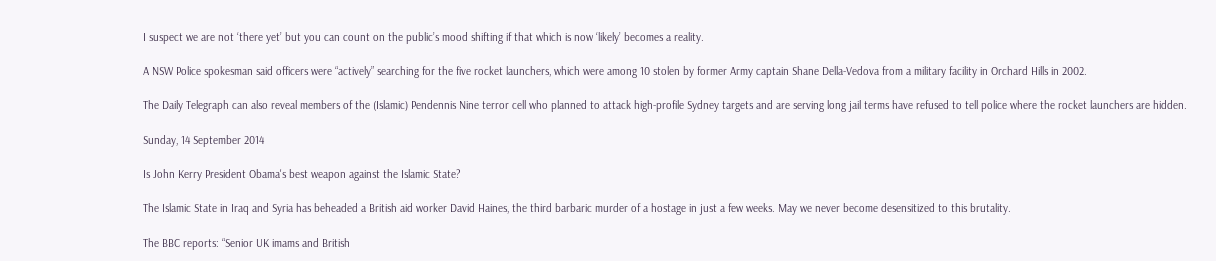I suspect we are not ‘there yet’ but you can count on the public’s mood shifting if that which is now ‘likely’ becomes a reality.

A NSW Police spokesman said officers were “actively” searching for the five rocket launchers, which were among 10 stolen by former Army captain Shane Della-Vedova from a military facility in Orchard Hills in 2002.

The Daily Telegraph can also reveal members of the (Islamic) Pendennis Nine terror cell who planned to attack high-profile Sydney targets and are serving long jail terms have refused to tell police where the rocket launchers are hidden.

Sunday, 14 September 2014

Is John Kerry President Obama's best weapon against the Islamic State?

The Islamic State in Iraq and Syria has beheaded a British aid worker David Haines, the third barbaric murder of a hostage in just a few weeks. May we never become desensitized to this brutality.

The BBC reports: “Senior UK imams and British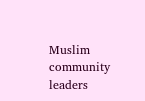Muslim community leaders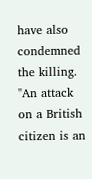have also condemned the killing.
"An attack on a British citizen is an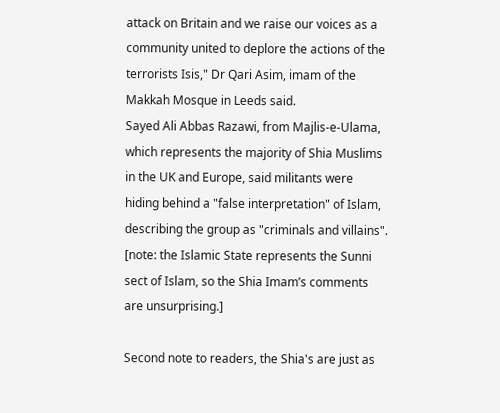attack on Britain and we raise our voices as a community united to deplore the actions of the terrorists Isis," Dr Qari Asim, imam of the Makkah Mosque in Leeds said.
Sayed Ali Abbas Razawi, from Majlis-e-Ulama, which represents the majority of Shia Muslims in the UK and Europe, said militants were hiding behind a "false interpretation" of Islam, describing the group as "criminals and villains".  [note: the Islamic State represents the Sunni sect of Islam, so the Shia Imam’s comments are unsurprising.]

Second note to readers, the Shia's are just as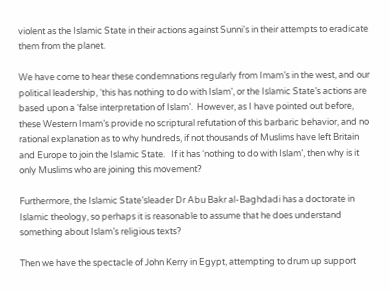violent as the Islamic State in their actions against Sunni's in their attempts to eradicate them from the planet.

We have come to hear these condemnations regularly from Imam’s in the west, and our political leadership, ‘this has nothing to do with Islam’, or the Islamic State’s actions are based upon a ‘false interpretation of Islam’.  However, as I have pointed out before, these Western Imam’s provide no scriptural refutation of this barbaric behavior, and no rational explanation as to why hundreds, if not thousands of Muslims have left Britain and Europe to join the Islamic State.   If it has ‘nothing to do with Islam’, then why is it only Muslims who are joining this movement?

Furthermore, the Islamic State’sleader Dr Abu Bakr al-Baghdadi has a doctorate in Islamic theology, so perhaps it is reasonable to assume that he does understand something about Islam’s religious texts?

Then we have the spectacle of John Kerry in Egypt, attempting to drum up support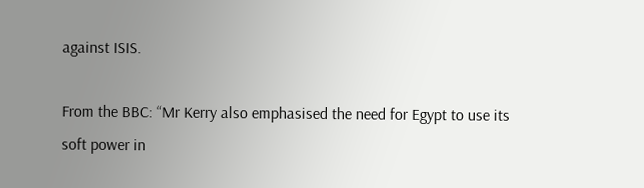against ISIS.

From the BBC: “Mr Kerry also emphasised the need for Egypt to use its soft power in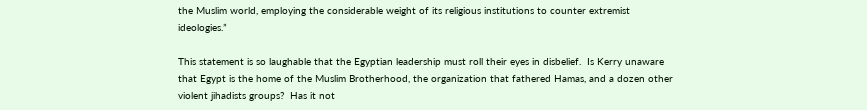the Muslim world, employing the considerable weight of its religious institutions to counter extremist ideologies.”

This statement is so laughable that the Egyptian leadership must roll their eyes in disbelief.  Is Kerry unaware that Egypt is the home of the Muslim Brotherhood, the organization that fathered Hamas, and a dozen other violent jihadists groups?  Has it not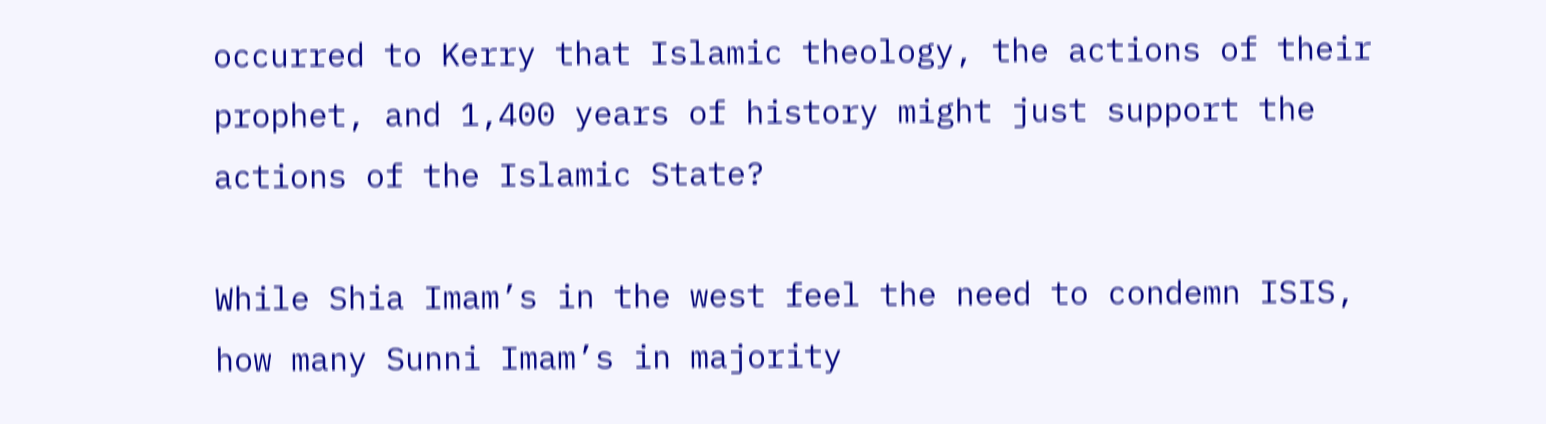occurred to Kerry that Islamic theology, the actions of their prophet, and 1,400 years of history might just support the actions of the Islamic State?

While Shia Imam’s in the west feel the need to condemn ISIS, how many Sunni Imam’s in majority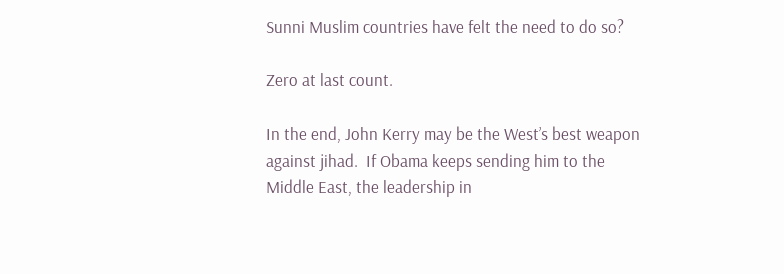Sunni Muslim countries have felt the need to do so?

Zero at last count.

In the end, John Kerry may be the West’s best weapon against jihad.  If Obama keeps sending him to the Middle East, the leadership in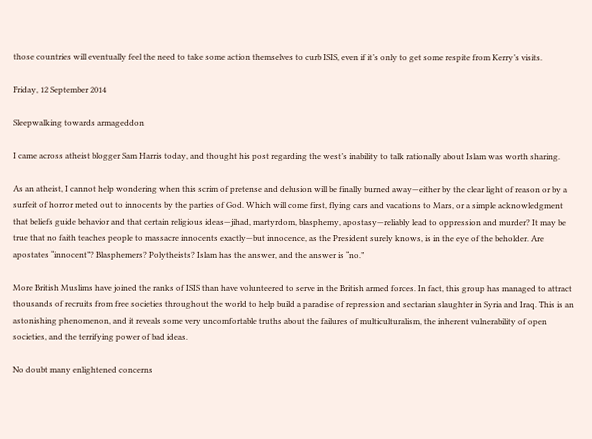those countries will eventually feel the need to take some action themselves to curb ISIS, even if it’s only to get some respite from Kerry’s visits.

Friday, 12 September 2014

Sleepwalking towards armageddon

I came across atheist blogger Sam Harris today, and thought his post regarding the west’s inability to talk rationally about Islam was worth sharing.

As an atheist, I cannot help wondering when this scrim of pretense and delusion will be finally burned away—either by the clear light of reason or by a surfeit of horror meted out to innocents by the parties of God. Which will come first, flying cars and vacations to Mars, or a simple acknowledgment that beliefs guide behavior and that certain religious ideas—jihad, martyrdom, blasphemy, apostasy—reliably lead to oppression and murder? It may be true that no faith teaches people to massacre innocents exactly—but innocence, as the President surely knows, is in the eye of the beholder. Are apostates “innocent”? Blasphemers? Polytheists? Islam has the answer, and the answer is “no.”

More British Muslims have joined the ranks of ISIS than have volunteered to serve in the British armed forces. In fact, this group has managed to attract thousands of recruits from free societies throughout the world to help build a paradise of repression and sectarian slaughter in Syria and Iraq. This is an astonishing phenomenon, and it reveals some very uncomfortable truths about the failures of multiculturalism, the inherent vulnerability of open societies, and the terrifying power of bad ideas.

No doubt many enlightened concerns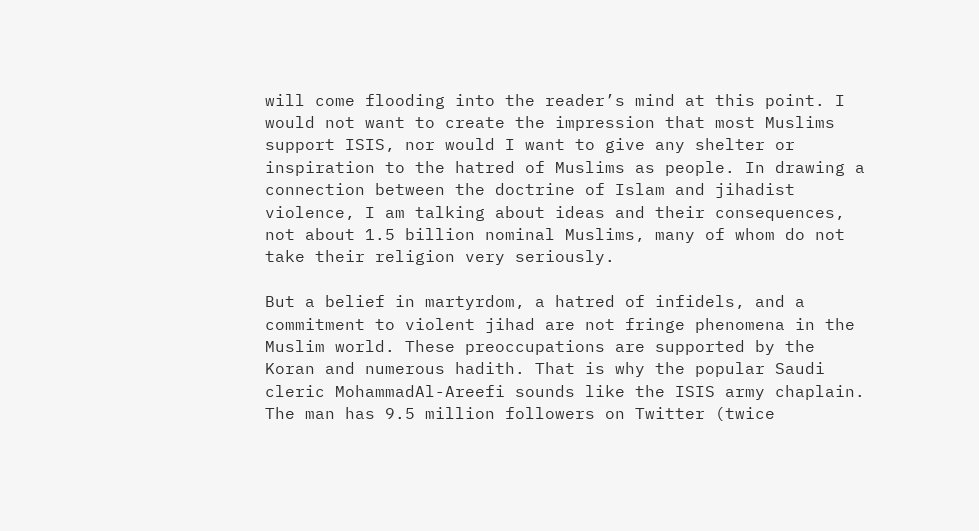will come flooding into the reader’s mind at this point. I would not want to create the impression that most Muslims support ISIS, nor would I want to give any shelter or inspiration to the hatred of Muslims as people. In drawing a connection between the doctrine of Islam and jihadist violence, I am talking about ideas and their consequences, not about 1.5 billion nominal Muslims, many of whom do not take their religion very seriously.

But a belief in martyrdom, a hatred of infidels, and a commitment to violent jihad are not fringe phenomena in the Muslim world. These preoccupations are supported by the Koran and numerous hadith. That is why the popular Saudi cleric MohammadAl-Areefi sounds like the ISIS army chaplain. The man has 9.5 million followers on Twitter (twice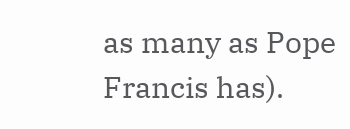as many as Pope Francis has).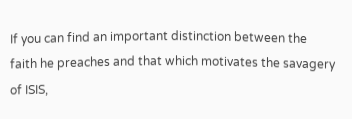If you can find an important distinction between the faith he preaches and that which motivates the savagery of ISIS,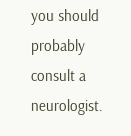you should probably consult a neurologist.